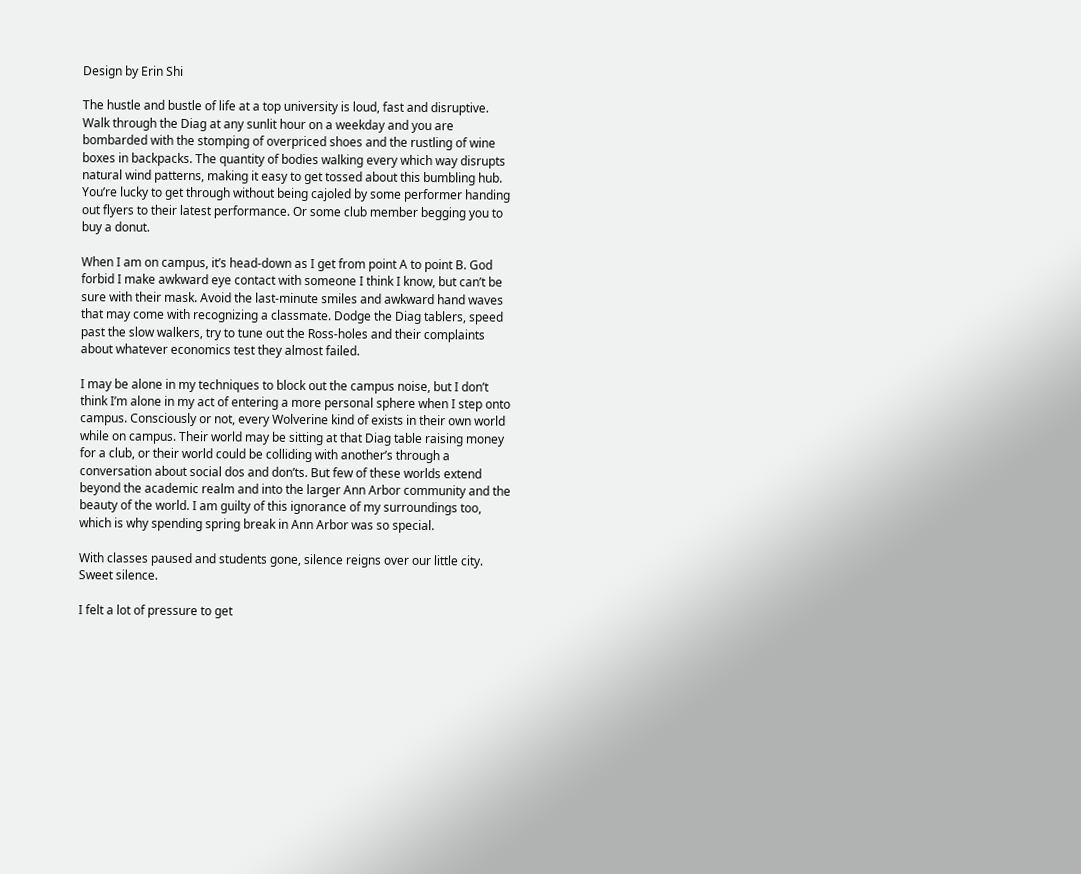Design by Erin Shi

The hustle and bustle of life at a top university is loud, fast and disruptive. Walk through the Diag at any sunlit hour on a weekday and you are bombarded with the stomping of overpriced shoes and the rustling of wine boxes in backpacks. The quantity of bodies walking every which way disrupts natural wind patterns, making it easy to get tossed about this bumbling hub. You’re lucky to get through without being cajoled by some performer handing out flyers to their latest performance. Or some club member begging you to buy a donut.

When I am on campus, it’s head-down as I get from point A to point B. God forbid I make awkward eye contact with someone I think I know, but can’t be sure with their mask. Avoid the last-minute smiles and awkward hand waves that may come with recognizing a classmate. Dodge the Diag tablers, speed past the slow walkers, try to tune out the Ross-holes and their complaints about whatever economics test they almost failed.

I may be alone in my techniques to block out the campus noise, but I don’t think I’m alone in my act of entering a more personal sphere when I step onto campus. Consciously or not, every Wolverine kind of exists in their own world while on campus. Their world may be sitting at that Diag table raising money for a club, or their world could be colliding with another’s through a conversation about social dos and don’ts. But few of these worlds extend beyond the academic realm and into the larger Ann Arbor community and the beauty of the world. I am guilty of this ignorance of my surroundings too, which is why spending spring break in Ann Arbor was so special.

With classes paused and students gone, silence reigns over our little city. Sweet silence.

I felt a lot of pressure to get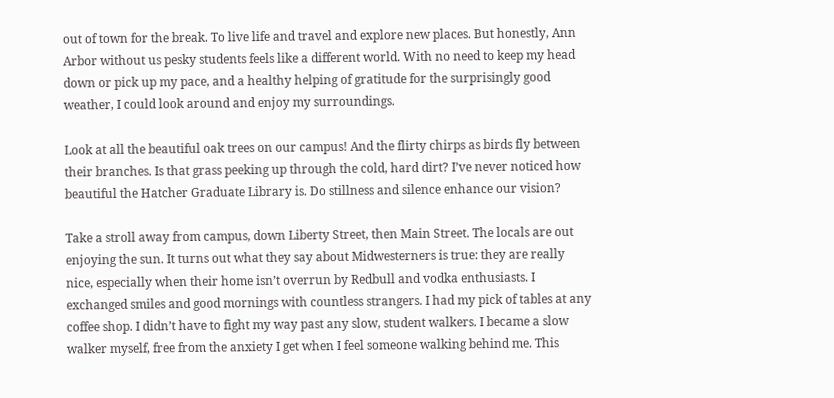out of town for the break. To live life and travel and explore new places. But honestly, Ann Arbor without us pesky students feels like a different world. With no need to keep my head down or pick up my pace, and a healthy helping of gratitude for the surprisingly good weather, I could look around and enjoy my surroundings.

Look at all the beautiful oak trees on our campus! And the flirty chirps as birds fly between their branches. Is that grass peeking up through the cold, hard dirt? I’ve never noticed how beautiful the Hatcher Graduate Library is. Do stillness and silence enhance our vision?

Take a stroll away from campus, down Liberty Street, then Main Street. The locals are out enjoying the sun. It turns out what they say about Midwesterners is true: they are really nice, especially when their home isn’t overrun by Redbull and vodka enthusiasts. I exchanged smiles and good mornings with countless strangers. I had my pick of tables at any coffee shop. I didn’t have to fight my way past any slow, student walkers. I became a slow walker myself, free from the anxiety I get when I feel someone walking behind me. This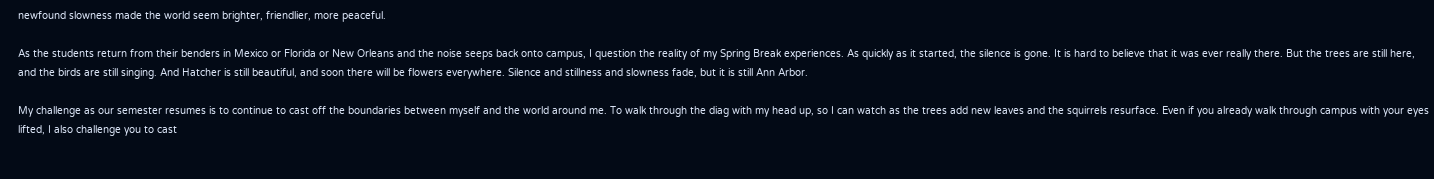newfound slowness made the world seem brighter, friendlier, more peaceful.

As the students return from their benders in Mexico or Florida or New Orleans and the noise seeps back onto campus, I question the reality of my Spring Break experiences. As quickly as it started, the silence is gone. It is hard to believe that it was ever really there. But the trees are still here, and the birds are still singing. And Hatcher is still beautiful, and soon there will be flowers everywhere. Silence and stillness and slowness fade, but it is still Ann Arbor.

My challenge as our semester resumes is to continue to cast off the boundaries between myself and the world around me. To walk through the diag with my head up, so I can watch as the trees add new leaves and the squirrels resurface. Even if you already walk through campus with your eyes lifted, I also challenge you to cast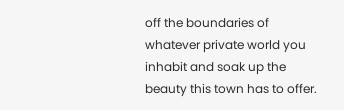off the boundaries of whatever private world you inhabit and soak up the beauty this town has to offer.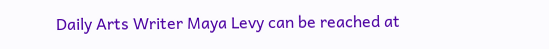Daily Arts Writer Maya Levy can be reached at